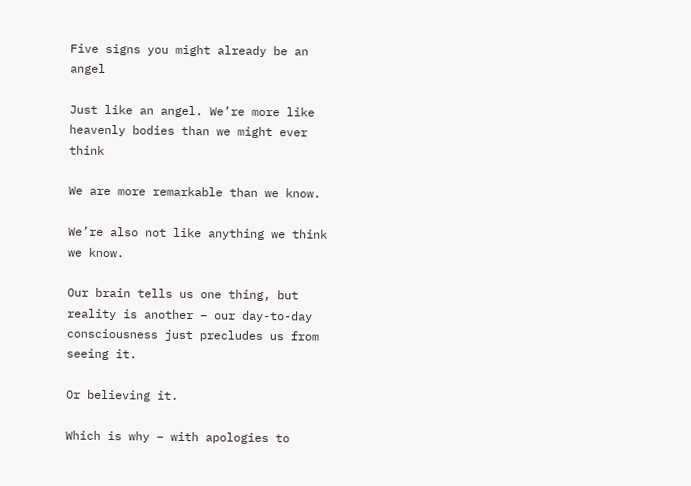Five signs you might already be an angel

Just like an angel. We’re more like heavenly bodies than we might ever think

We are more remarkable than we know.

We’re also not like anything we think we know.

Our brain tells us one thing, but reality is another – our day-to-day consciousness just precludes us from seeing it.

Or believing it.

Which is why – with apologies to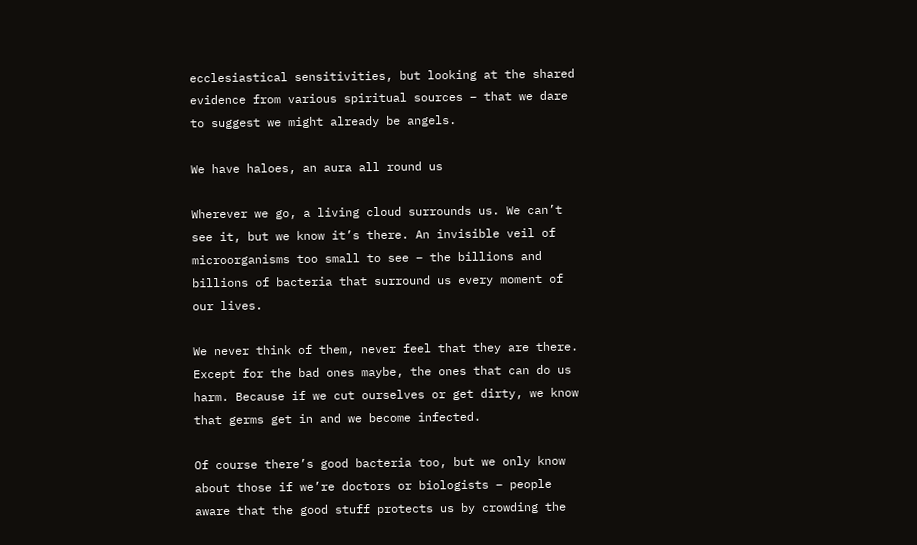ecclesiastical sensitivities, but looking at the shared evidence from various spiritual sources – that we dare to suggest we might already be angels.

We have haloes, an aura all round us

Wherever we go, a living cloud surrounds us. We can’t see it, but we know it’s there. An invisible veil of microorganisms too small to see – the billions and billions of bacteria that surround us every moment of our lives.

We never think of them, never feel that they are there. Except for the bad ones maybe, the ones that can do us harm. Because if we cut ourselves or get dirty, we know that germs get in and we become infected.

Of course there’s good bacteria too, but we only know about those if we’re doctors or biologists – people aware that the good stuff protects us by crowding the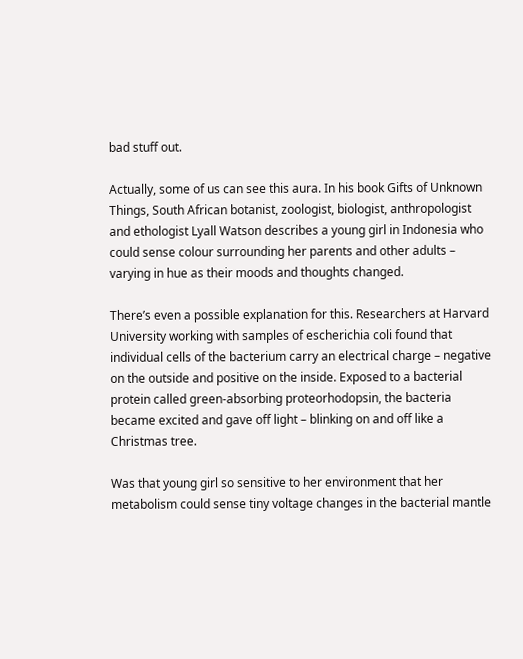bad stuff out.

Actually, some of us can see this aura. In his book Gifts of Unknown Things, South African botanist, zoologist, biologist, anthropologist and ethologist Lyall Watson describes a young girl in Indonesia who could sense colour surrounding her parents and other adults – varying in hue as their moods and thoughts changed.

There’s even a possible explanation for this. Researchers at Harvard University working with samples of escherichia coli found that individual cells of the bacterium carry an electrical charge – negative on the outside and positive on the inside. Exposed to a bacterial protein called green-absorbing proteorhodopsin, the bacteria became excited and gave off light – blinking on and off like a Christmas tree.

Was that young girl so sensitive to her environment that her metabolism could sense tiny voltage changes in the bacterial mantle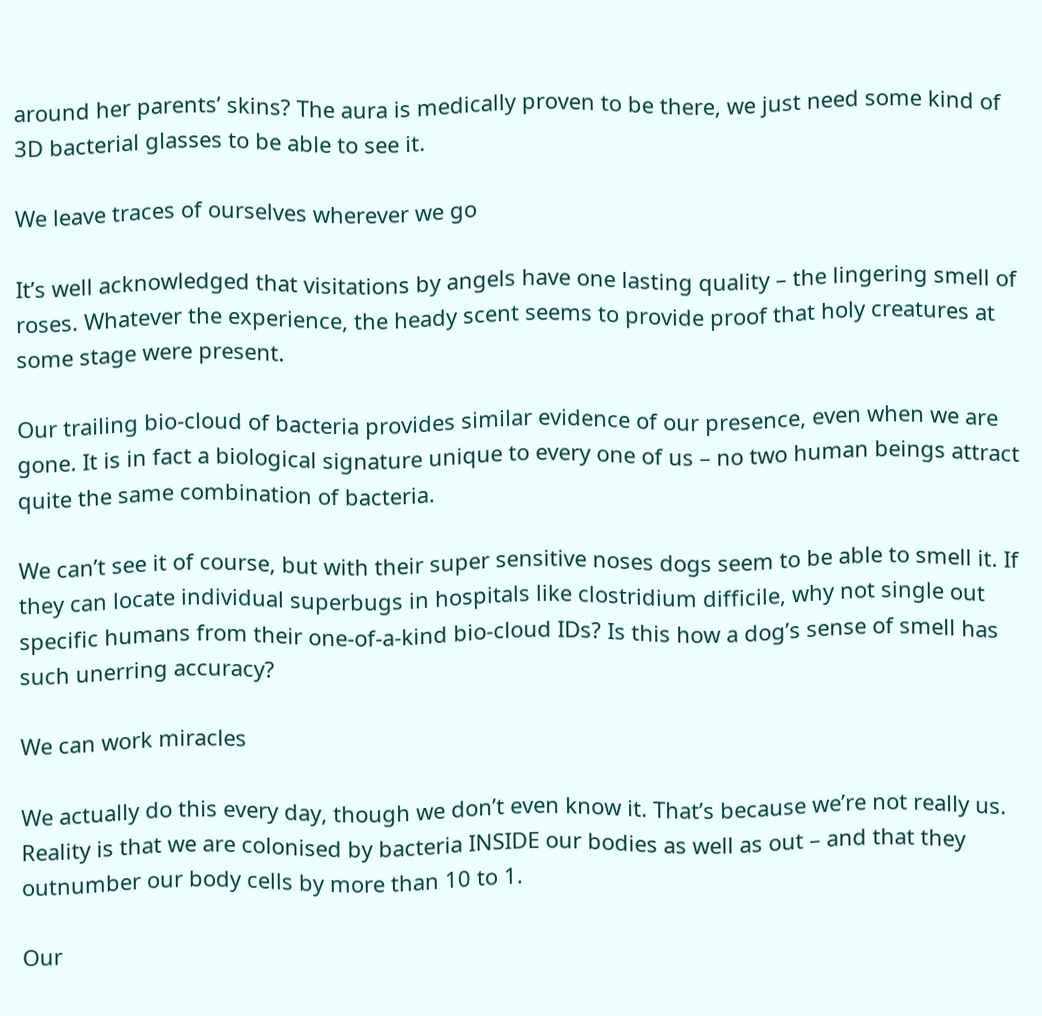around her parents’ skins? The aura is medically proven to be there, we just need some kind of 3D bacterial glasses to be able to see it.

We leave traces of ourselves wherever we go

It’s well acknowledged that visitations by angels have one lasting quality – the lingering smell of roses. Whatever the experience, the heady scent seems to provide proof that holy creatures at some stage were present.

Our trailing bio-cloud of bacteria provides similar evidence of our presence, even when we are gone. It is in fact a biological signature unique to every one of us – no two human beings attract quite the same combination of bacteria.

We can’t see it of course, but with their super sensitive noses dogs seem to be able to smell it. If they can locate individual superbugs in hospitals like clostridium difficile, why not single out specific humans from their one-of-a-kind bio-cloud IDs? Is this how a dog’s sense of smell has such unerring accuracy?

We can work miracles

We actually do this every day, though we don’t even know it. That’s because we’re not really us. Reality is that we are colonised by bacteria INSIDE our bodies as well as out – and that they outnumber our body cells by more than 10 to 1.

Our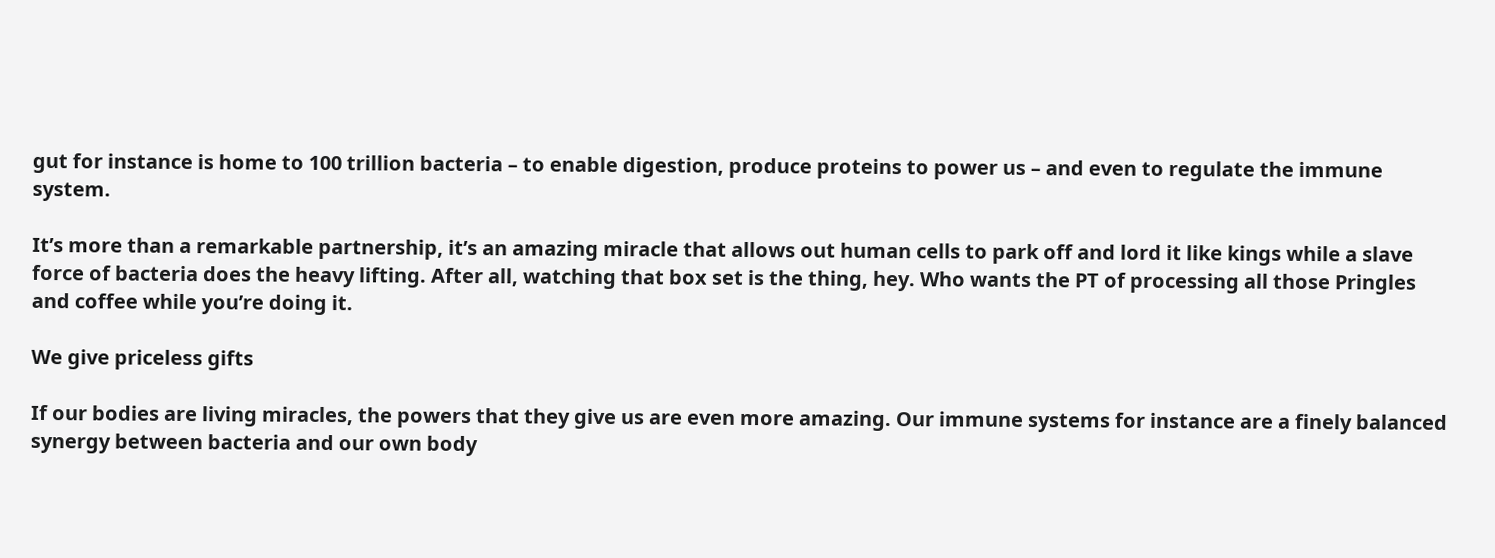gut for instance is home to 100 trillion bacteria – to enable digestion, produce proteins to power us – and even to regulate the immune system.

It’s more than a remarkable partnership, it’s an amazing miracle that allows out human cells to park off and lord it like kings while a slave force of bacteria does the heavy lifting. After all, watching that box set is the thing, hey. Who wants the PT of processing all those Pringles and coffee while you’re doing it.

We give priceless gifts

If our bodies are living miracles, the powers that they give us are even more amazing. Our immune systems for instance are a finely balanced synergy between bacteria and our own body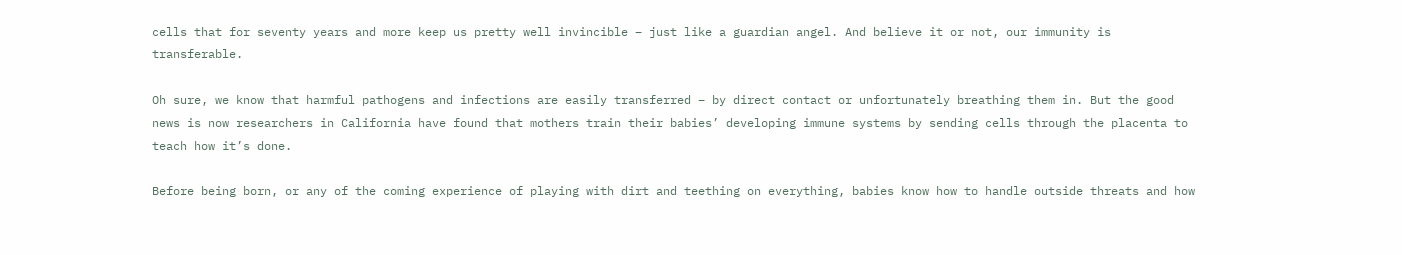cells that for seventy years and more keep us pretty well invincible – just like a guardian angel. And believe it or not, our immunity is transferable.

Oh sure, we know that harmful pathogens and infections are easily transferred – by direct contact or unfortunately breathing them in. But the good news is now researchers in California have found that mothers train their babies’ developing immune systems by sending cells through the placenta to teach how it’s done.

Before being born, or any of the coming experience of playing with dirt and teething on everything, babies know how to handle outside threats and how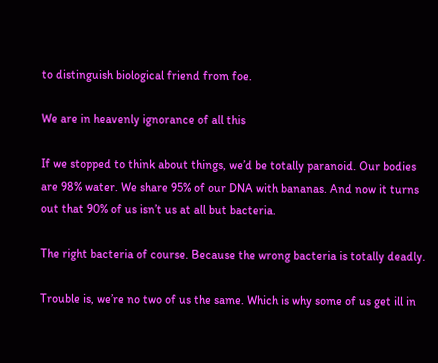to distinguish biological friend from foe.

We are in heavenly ignorance of all this

If we stopped to think about things, we’d be totally paranoid. Our bodies are 98% water. We share 95% of our DNA with bananas. And now it turns out that 90% of us isn’t us at all but bacteria.

The right bacteria of course. Because the wrong bacteria is totally deadly.

Trouble is, we’re no two of us the same. Which is why some of us get ill in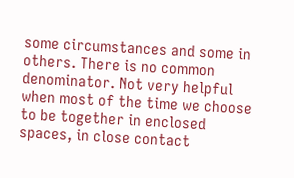some circumstances and some in others. There is no common denominator. Not very helpful when most of the time we choose to be together in enclosed spaces, in close contact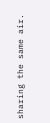sharing the same air.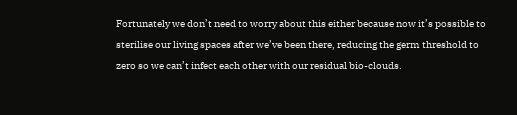Fortunately we don’t need to worry about this either because now it’s possible to sterilise our living spaces after we’ve been there, reducing the germ threshold to zero so we can’t infect each other with our residual bio-clouds.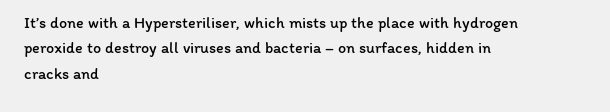It’s done with a Hypersteriliser, which mists up the place with hydrogen peroxide to destroy all viruses and bacteria – on surfaces, hidden in cracks and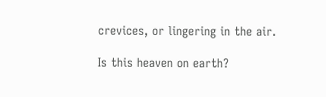crevices, or lingering in the air.

Is this heaven on earth?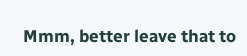Mmm, better leave that to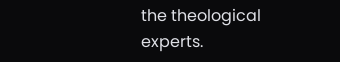the theological experts.